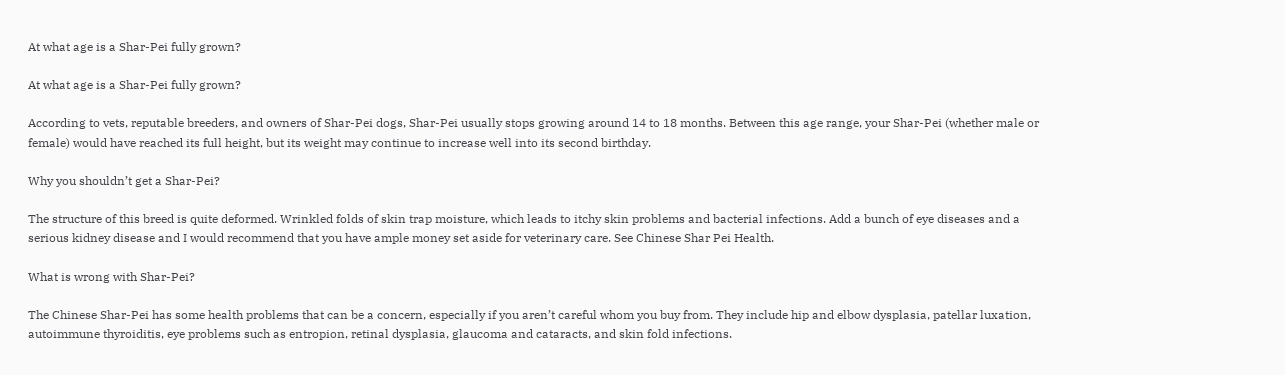At what age is a Shar-Pei fully grown?

At what age is a Shar-Pei fully grown?

According to vets, reputable breeders, and owners of Shar-Pei dogs, Shar-Pei usually stops growing around 14 to 18 months. Between this age range, your Shar-Pei (whether male or female) would have reached its full height, but its weight may continue to increase well into its second birthday.

Why you shouldn’t get a Shar-Pei?

The structure of this breed is quite deformed. Wrinkled folds of skin trap moisture, which leads to itchy skin problems and bacterial infections. Add a bunch of eye diseases and a serious kidney disease and I would recommend that you have ample money set aside for veterinary care. See Chinese Shar Pei Health.

What is wrong with Shar-Pei?

The Chinese Shar-Pei has some health problems that can be a concern, especially if you aren’t careful whom you buy from. They include hip and elbow dysplasia, patellar luxation, autoimmune thyroiditis, eye problems such as entropion, retinal dysplasia, glaucoma and cataracts, and skin fold infections.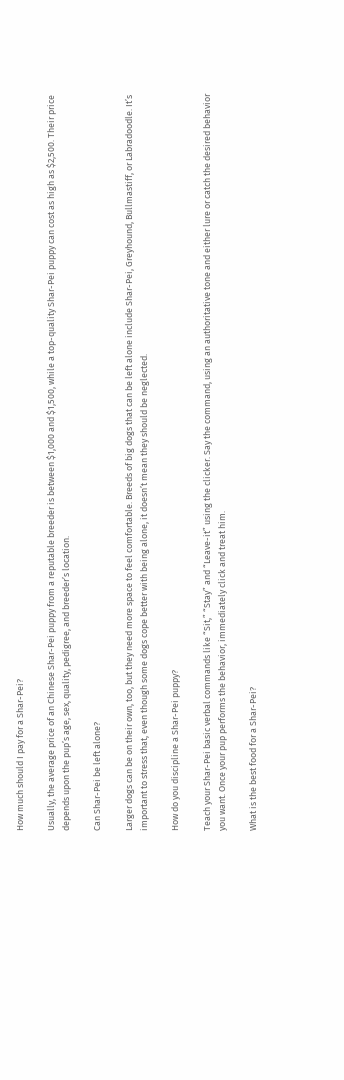How much should I pay for a Shar-Pei?

Usually, the average price of an Chinese Shar-Pei puppy from a reputable breeder is between $1,000 and $1,500, while a top-quality Shar-Pei puppy can cost as high as $2,500. Their price depends upon the pup’s age, sex, quality, pedigree, and breeder’s location.

Can Shar-Pei be left alone?

Larger dogs can be on their own, too, but they need more space to feel comfortable. Breeds of big dogs that can be left alone include Shar-Pei, Greyhound, Bullmastiff, or Labradoodle. It’s important to stress that, even though some dogs cope better with being alone, it doesn’t mean they should be neglected.

How do you discipline a Shar-Pei puppy?

Teach your Shar-Pei basic verbal commands like “Sit,” “Stay” and “Leave-it” using the clicker. Say the command, using an authoritative tone and either lure or catch the desired behavior you want. Once your pup performs the behavior, immediately click and treat him.

What is the best food for a Shar-Pei?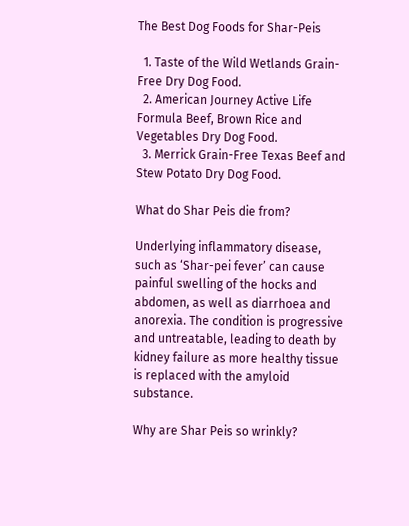The Best Dog Foods for Shar-Peis

  1. Taste of the Wild Wetlands Grain-Free Dry Dog Food.
  2. American Journey Active Life Formula Beef, Brown Rice and Vegetables Dry Dog Food.
  3. Merrick Grain-Free Texas Beef and Stew Potato Dry Dog Food.

What do Shar Peis die from?

Underlying inflammatory disease, such as ‘Shar-pei fever’ can cause painful swelling of the hocks and abdomen, as well as diarrhoea and anorexia. The condition is progressive and untreatable, leading to death by kidney failure as more healthy tissue is replaced with the amyloid substance.

Why are Shar Peis so wrinkly?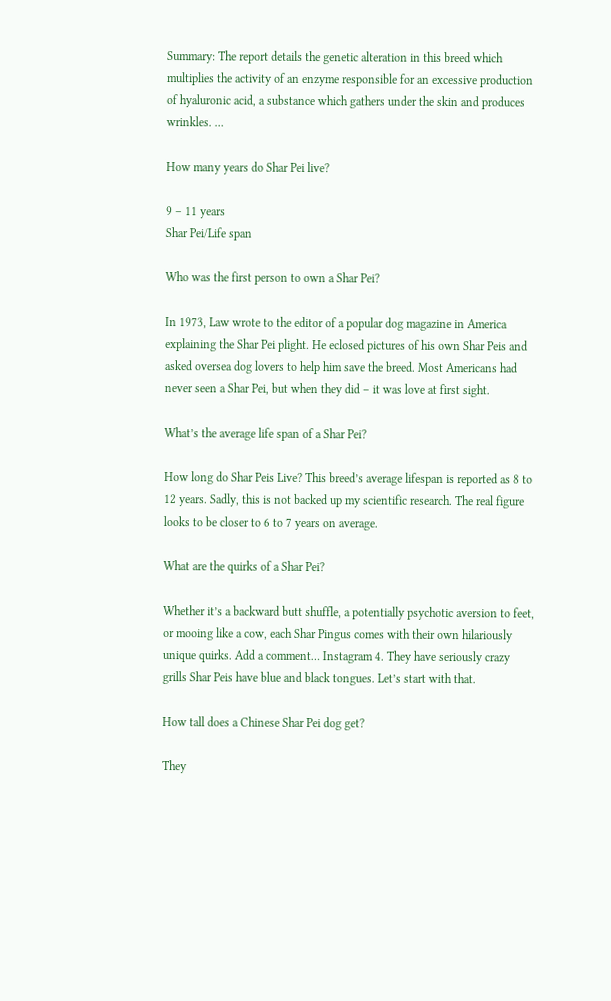Summary: The report details the genetic alteration in this breed which multiplies the activity of an enzyme responsible for an excessive production of hyaluronic acid, a substance which gathers under the skin and produces wrinkles. …

How many years do Shar Pei live?

9 – 11 years
Shar Pei/Life span

Who was the first person to own a Shar Pei?

In 1973, Law wrote to the editor of a popular dog magazine in America explaining the Shar Pei plight. He eclosed pictures of his own Shar Peis and asked oversea dog lovers to help him save the breed. Most Americans had never seen a Shar Pei, but when they did – it was love at first sight.

What’s the average life span of a Shar Pei?

How long do Shar Peis Live? This breed’s average lifespan is reported as 8 to 12 years. Sadly, this is not backed up my scientific research. The real figure looks to be closer to 6 to 7 years on average.

What are the quirks of a Shar Pei?

Whether it’s a backward butt shuffle, a potentially psychotic aversion to feet, or mooing like a cow, each Shar Pingus comes with their own hilariously unique quirks. Add a comment… Instagram 4. They have seriously crazy grills Shar Peis have blue and black tongues. Let’s start with that.

How tall does a Chinese Shar Pei dog get?

They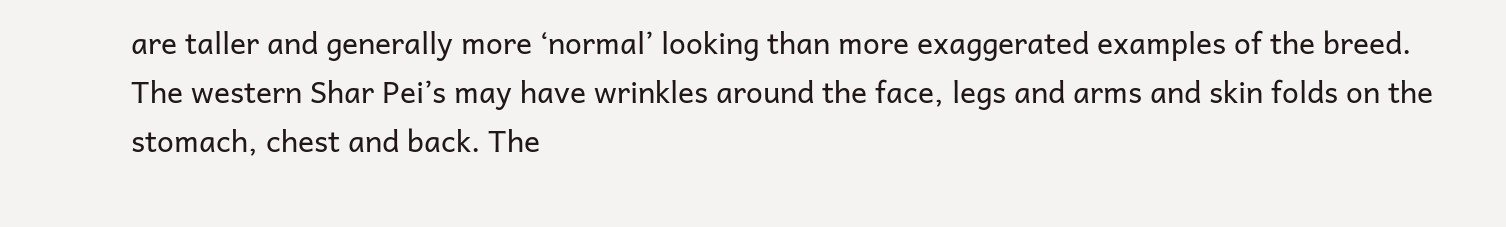are taller and generally more ‘normal’ looking than more exaggerated examples of the breed. The western Shar Pei’s may have wrinkles around the face, legs and arms and skin folds on the stomach, chest and back. The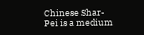Chinese Shar-Pei is a medium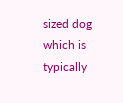sized dog which is typically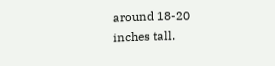around 18-20 inches tall.